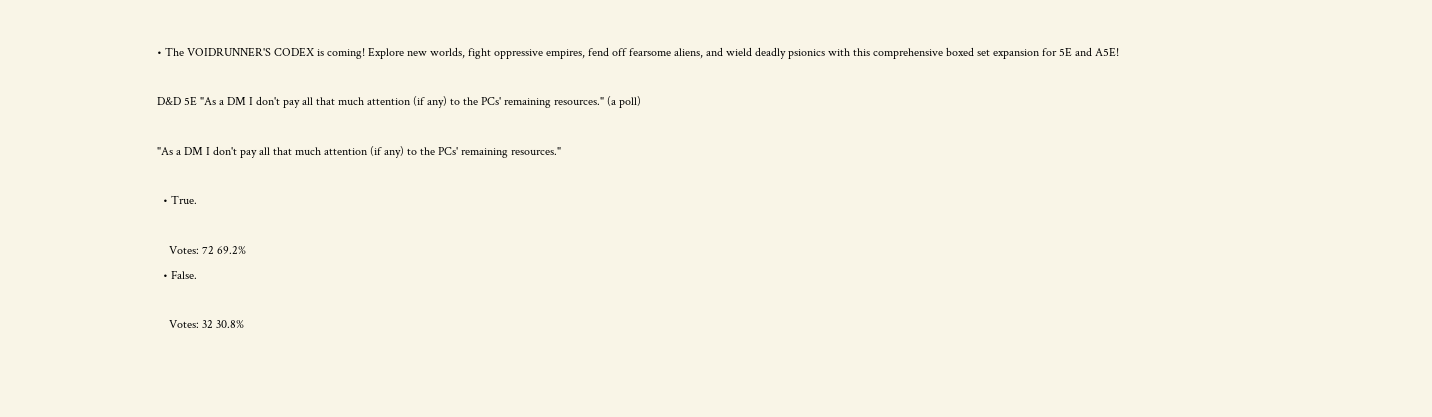• The VOIDRUNNER'S CODEX is coming! Explore new worlds, fight oppressive empires, fend off fearsome aliens, and wield deadly psionics with this comprehensive boxed set expansion for 5E and A5E!

D&D 5E "As a DM I don't pay all that much attention (if any) to the PCs' remaining resources." (a poll)

"As a DM I don't pay all that much attention (if any) to the PCs' remaining resources."

  • True.

    Votes: 72 69.2%
  • False.

    Votes: 32 30.8%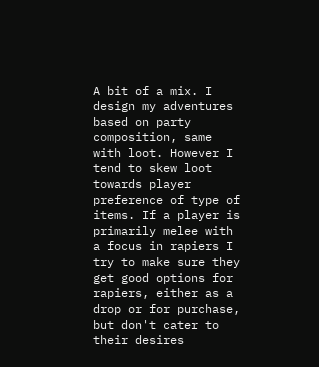A bit of a mix. I design my adventures based on party composition, same with loot. However I tend to skew loot towards player preference of type of items. If a player is primarily melee with a focus in rapiers I try to make sure they get good options for rapiers, either as a drop or for purchase, but don't cater to their desires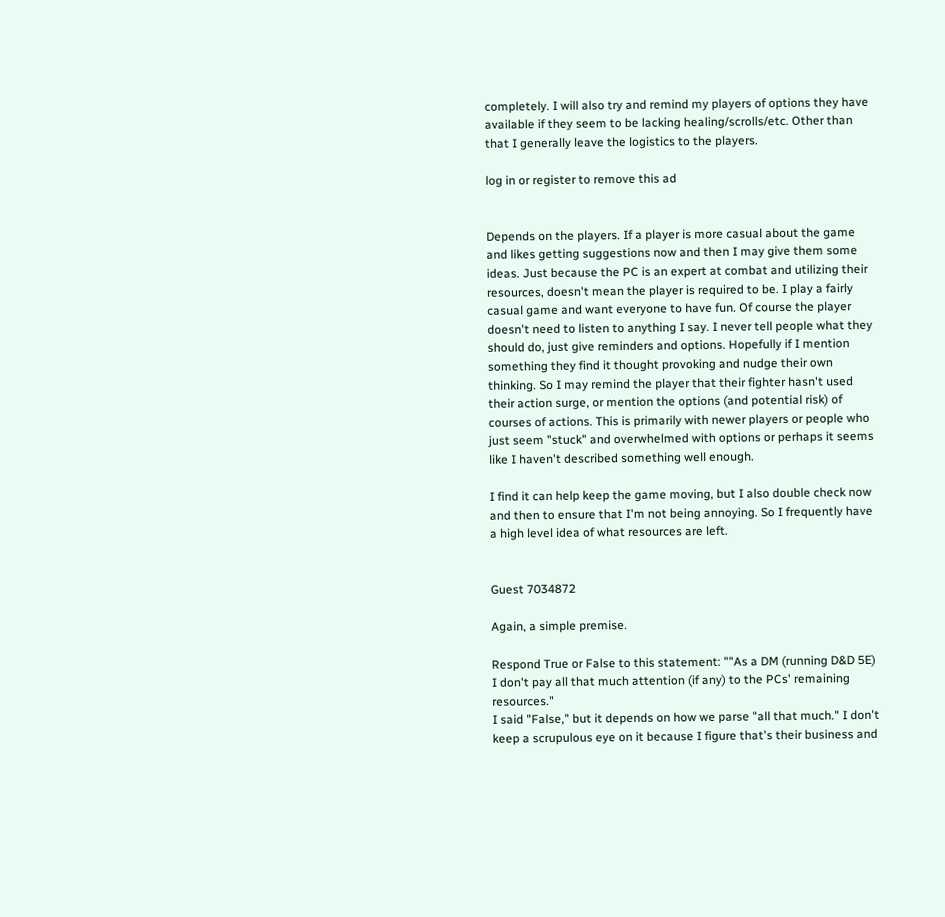completely. I will also try and remind my players of options they have available if they seem to be lacking healing/scrolls/etc. Other than that I generally leave the logistics to the players.

log in or register to remove this ad


Depends on the players. If a player is more casual about the game and likes getting suggestions now and then I may give them some ideas. Just because the PC is an expert at combat and utilizing their resources, doesn't mean the player is required to be. I play a fairly casual game and want everyone to have fun. Of course the player doesn't need to listen to anything I say. I never tell people what they should do, just give reminders and options. Hopefully if I mention something they find it thought provoking and nudge their own thinking. So I may remind the player that their fighter hasn't used their action surge, or mention the options (and potential risk) of courses of actions. This is primarily with newer players or people who just seem "stuck" and overwhelmed with options or perhaps it seems like I haven't described something well enough.

I find it can help keep the game moving, but I also double check now and then to ensure that I'm not being annoying. So I frequently have a high level idea of what resources are left.


Guest 7034872

Again, a simple premise.

Respond True or False to this statement: ""As a DM (running D&D 5E) I don't pay all that much attention (if any) to the PCs' remaining resources."
I said "False," but it depends on how we parse "all that much." I don't keep a scrupulous eye on it because I figure that's their business and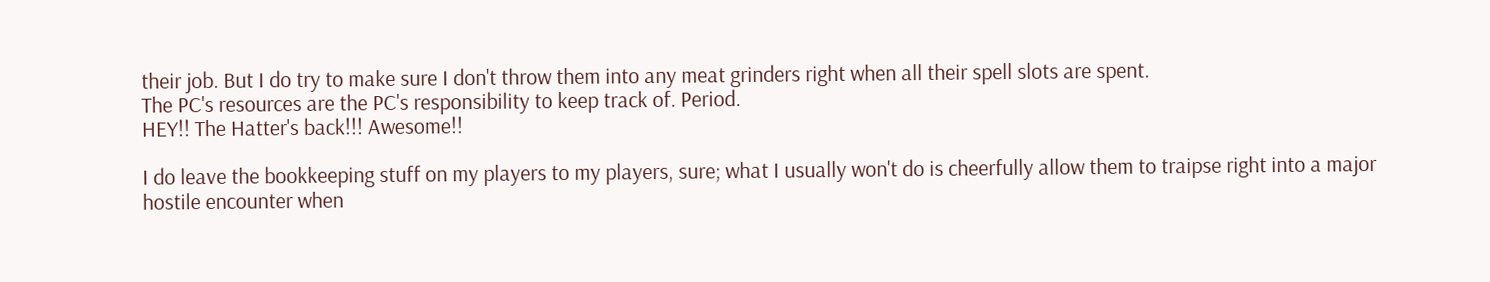their job. But I do try to make sure I don't throw them into any meat grinders right when all their spell slots are spent.
The PC's resources are the PC's responsibility to keep track of. Period.
HEY!! The Hatter's back!!! Awesome!!

I do leave the bookkeeping stuff on my players to my players, sure; what I usually won't do is cheerfully allow them to traipse right into a major hostile encounter when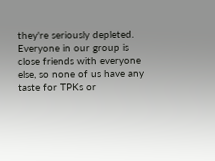they're seriously depleted. Everyone in our group is close friends with everyone else, so none of us have any taste for TPKs or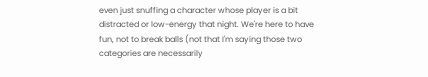even just snuffing a character whose player is a bit distracted or low-energy that night. We're here to have fun, not to break balls (not that I'm saying those two categories are necessarily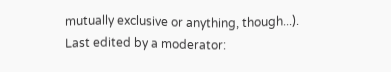mutually exclusive or anything, though...).
Last edited by a moderator: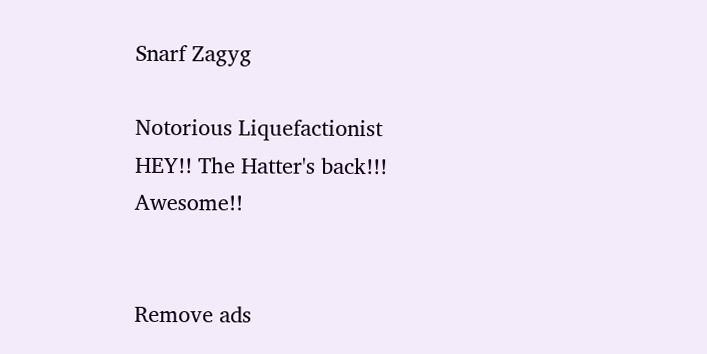Snarf Zagyg

Notorious Liquefactionist
HEY!! The Hatter's back!!! Awesome!!


Remove ads